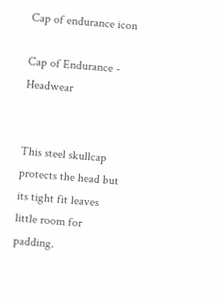Cap of endurance icon

Cap of Endurance - Headwear


This steel skullcap protects the head but its tight fit leaves little room for padding.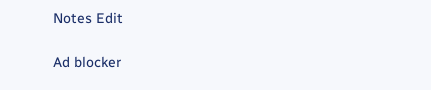Notes Edit

Ad blocker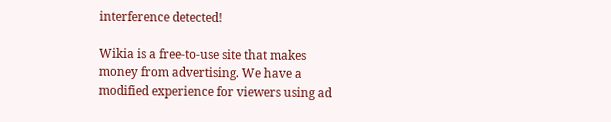interference detected!

Wikia is a free-to-use site that makes money from advertising. We have a modified experience for viewers using ad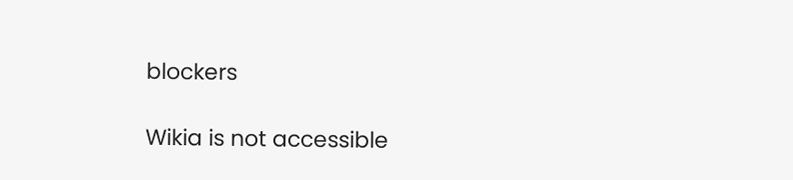blockers

Wikia is not accessible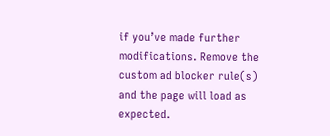if you’ve made further modifications. Remove the custom ad blocker rule(s) and the page will load as expected.